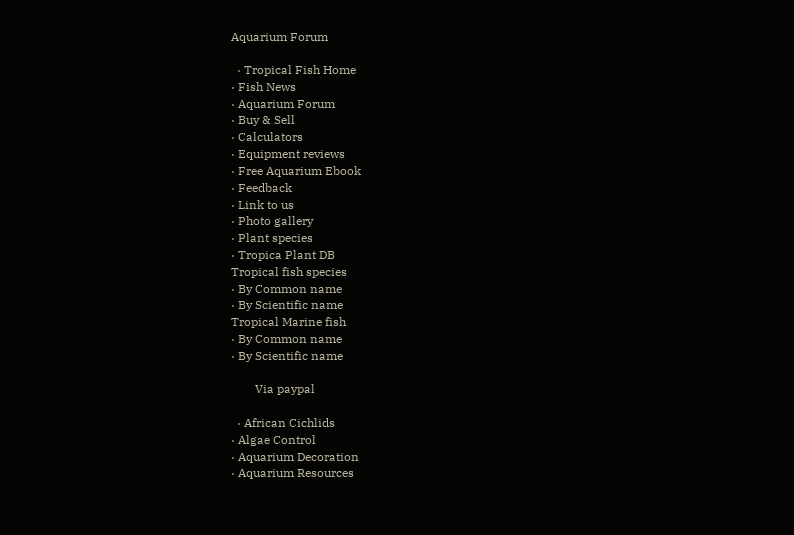Aquarium Forum

  · Tropical Fish Home
· Fish News
· Aquarium Forum
· Buy & Sell
· Calculators
· Equipment reviews
· Free Aquarium Ebook
· Feedback
· Link to us
· Photo gallery
· Plant species
· Tropica Plant DB
Tropical fish species
· By Common name
· By Scientific name
Tropical Marine fish
· By Common name
· By Scientific name

        Via paypal

  · African Cichlids
· Algae Control
· Aquarium Decoration
· Aquarium Resources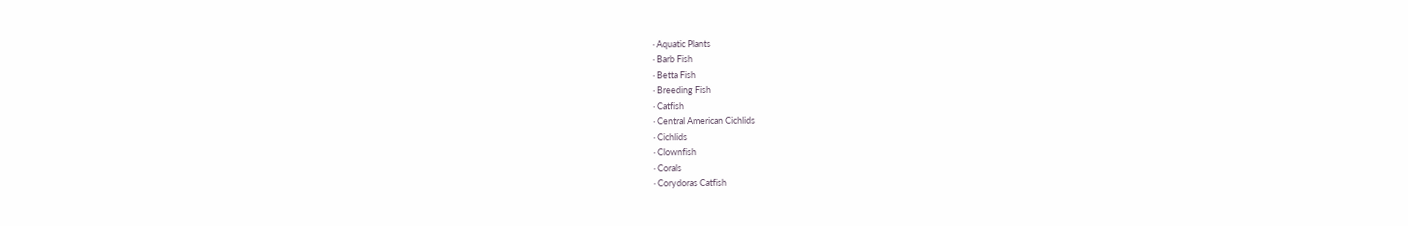· Aquatic Plants
· Barb Fish
· Betta Fish
· Breeding Fish
· Catfish
· Central American Cichlids
· Cichlids
· Clownfish
· Corals
· Corydoras Catfish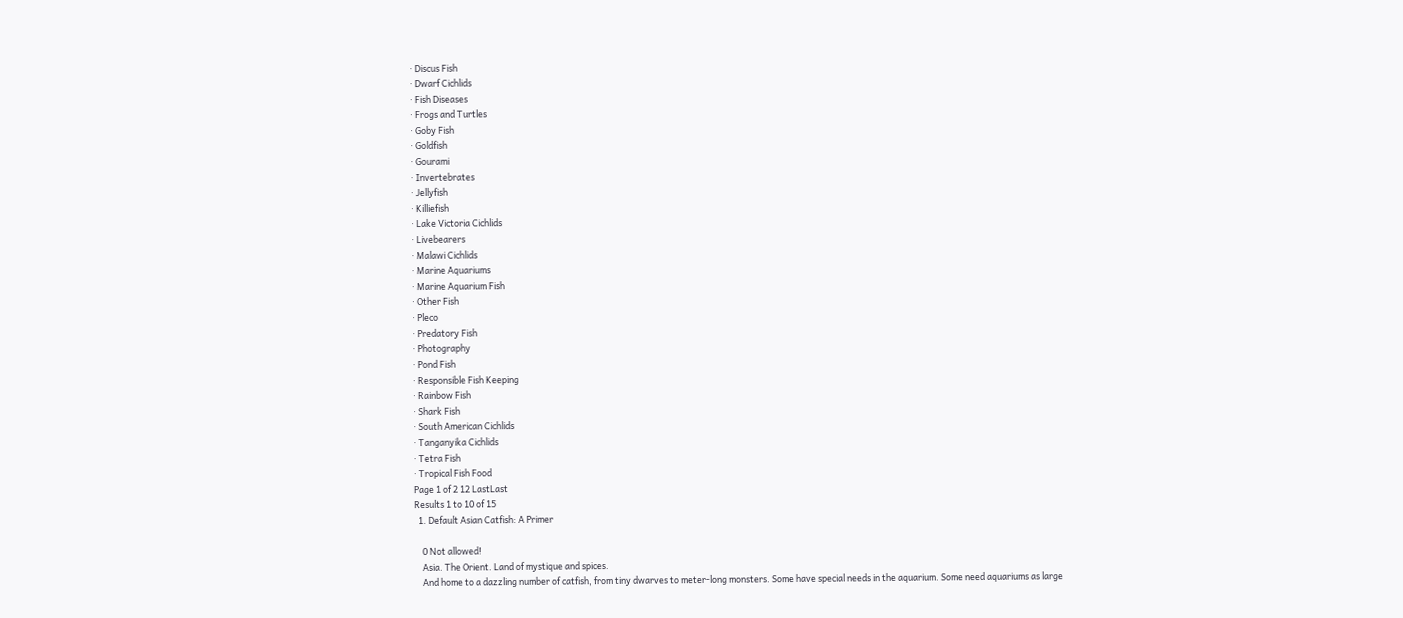· Discus Fish
· Dwarf Cichlids
· Fish Diseases
· Frogs and Turtles
· Goby Fish
· Goldfish
· Gourami
· Invertebrates
· Jellyfish
· Killiefish
· Lake Victoria Cichlids
· Livebearers
· Malawi Cichlids
· Marine Aquariums
· Marine Aquarium Fish
· Other Fish
· Pleco
· Predatory Fish
· Photography
· Pond Fish
· Responsible Fish Keeping
· Rainbow Fish
· Shark Fish
· South American Cichlids
· Tanganyika Cichlids
· Tetra Fish
· Tropical Fish Food
Page 1 of 2 12 LastLast
Results 1 to 10 of 15
  1. Default Asian Catfish: A Primer

    0 Not allowed!
    Asia. The Orient. Land of mystique and spices.
    And home to a dazzling number of catfish, from tiny dwarves to meter-long monsters. Some have special needs in the aquarium. Some need aquariums as large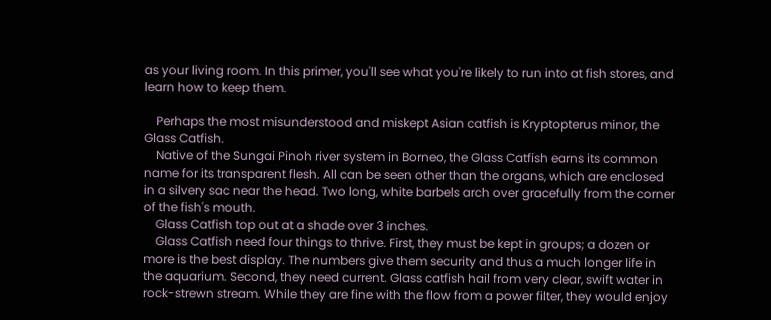as your living room. In this primer, you'll see what you're likely to run into at fish stores, and learn how to keep them.

    Perhaps the most misunderstood and miskept Asian catfish is Kryptopterus minor, the Glass Catfish.
    Native of the Sungai Pinoh river system in Borneo, the Glass Catfish earns its common name for its transparent flesh. All can be seen other than the organs, which are enclosed in a silvery sac near the head. Two long, white barbels arch over gracefully from the corner of the fish's mouth.
    Glass Catfish top out at a shade over 3 inches.
    Glass Catfish need four things to thrive. First, they must be kept in groups; a dozen or more is the best display. The numbers give them security and thus a much longer life in the aquarium. Second, they need current. Glass catfish hail from very clear, swift water in rock-strewn stream. While they are fine with the flow from a power filter, they would enjoy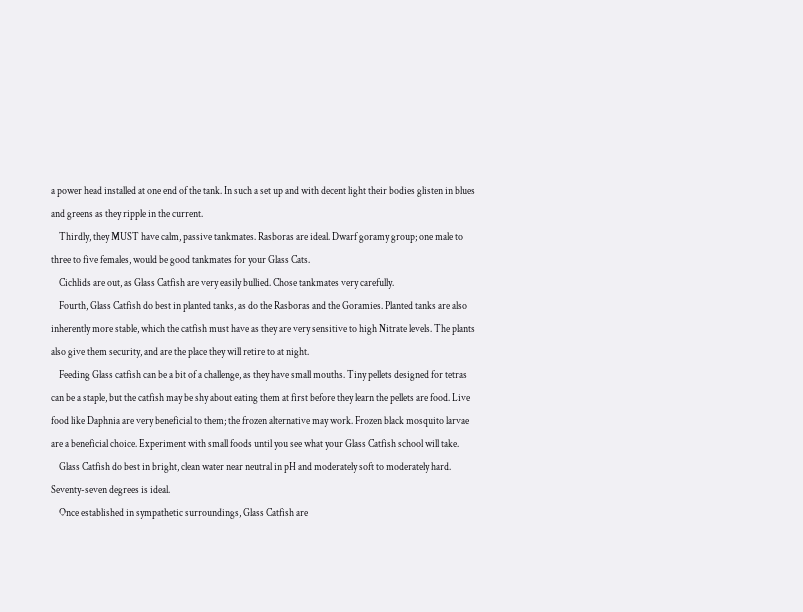a power head installed at one end of the tank. In such a set up and with decent light their bodies glisten in blues and greens as they ripple in the current.
    Thirdly, they MUST have calm, passive tankmates. Rasboras are ideal. Dwarf goramy group; one male to three to five females, would be good tankmates for your Glass Cats.
    Cichlids are out, as Glass Catfish are very easily bullied. Chose tankmates very carefully.
    Fourth, Glass Catfish do best in planted tanks, as do the Rasboras and the Goramies. Planted tanks are also inherently more stable, which the catfish must have as they are very sensitive to high Nitrate levels. The plants also give them security, and are the place they will retire to at night.
    Feeding Glass catfish can be a bit of a challenge, as they have small mouths. Tiny pellets designed for tetras can be a staple, but the catfish may be shy about eating them at first before they learn the pellets are food. Live food like Daphnia are very beneficial to them; the frozen alternative may work. Frozen black mosquito larvae are a beneficial choice. Experiment with small foods until you see what your Glass Catfish school will take.
    Glass Catfish do best in bright, clean water near neutral in pH and moderately soft to moderately hard. Seventy-seven degrees is ideal.
    Once established in sympathetic surroundings, Glass Catfish are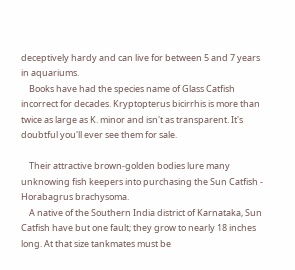deceptively hardy and can live for between 5 and 7 years in aquariums.
    Books have had the species name of Glass Catfish incorrect for decades. Kryptopterus bicirrhis is more than twice as large as K. minor and isn't as transparent. It's doubtful you'll ever see them for sale.

    Their attractive brown-golden bodies lure many unknowing fish keepers into purchasing the Sun Catfish - Horabagrus brachysoma.
    A native of the Southern India district of Karnataka, Sun Catfish have but one fault; they grow to nearly 18 inches long. At that size tankmates must be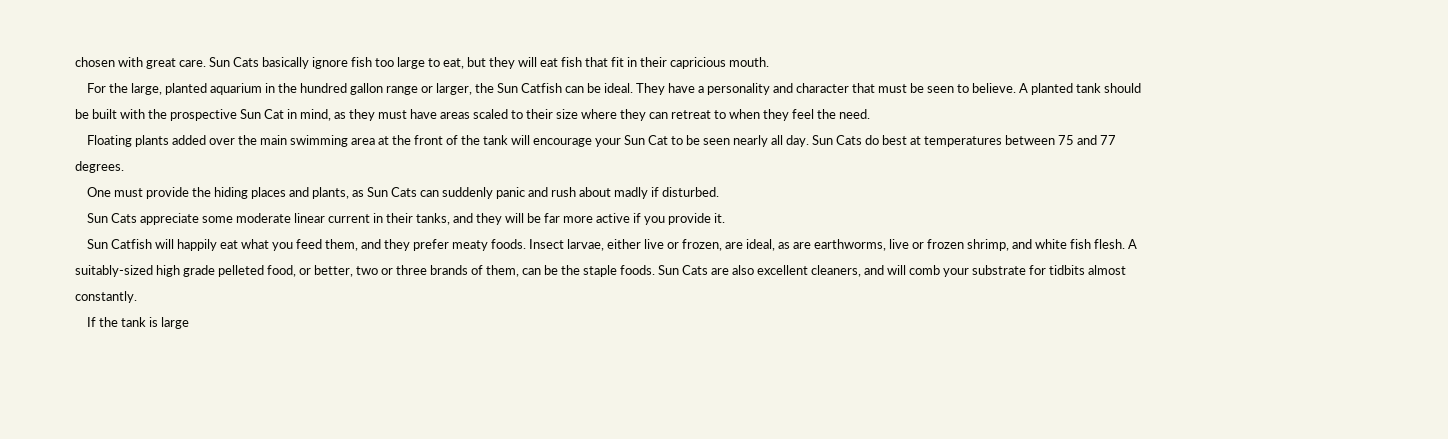chosen with great care. Sun Cats basically ignore fish too large to eat, but they will eat fish that fit in their capricious mouth.
    For the large, planted aquarium in the hundred gallon range or larger, the Sun Catfish can be ideal. They have a personality and character that must be seen to believe. A planted tank should be built with the prospective Sun Cat in mind, as they must have areas scaled to their size where they can retreat to when they feel the need.
    Floating plants added over the main swimming area at the front of the tank will encourage your Sun Cat to be seen nearly all day. Sun Cats do best at temperatures between 75 and 77 degrees.
    One must provide the hiding places and plants, as Sun Cats can suddenly panic and rush about madly if disturbed.
    Sun Cats appreciate some moderate linear current in their tanks, and they will be far more active if you provide it.
    Sun Catfish will happily eat what you feed them, and they prefer meaty foods. Insect larvae, either live or frozen, are ideal, as are earthworms, live or frozen shrimp, and white fish flesh. A suitably-sized high grade pelleted food, or better, two or three brands of them, can be the staple foods. Sun Cats are also excellent cleaners, and will comb your substrate for tidbits almost constantly.
    If the tank is large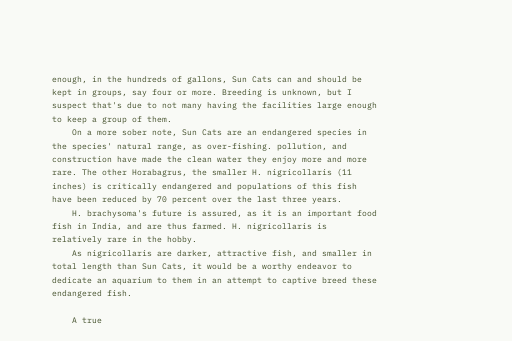enough, in the hundreds of gallons, Sun Cats can and should be kept in groups, say four or more. Breeding is unknown, but I suspect that's due to not many having the facilities large enough to keep a group of them.
    On a more sober note, Sun Cats are an endangered species in the species' natural range, as over-fishing. pollution, and construction have made the clean water they enjoy more and more rare. The other Horabagrus, the smaller H. nigricollaris (11 inches) is critically endangered and populations of this fish have been reduced by 70 percent over the last three years.
    H. brachysoma's future is assured, as it is an important food fish in India, and are thus farmed. H. nigricollaris is relatively rare in the hobby.
    As nigricollaris are darker, attractive fish, and smaller in total length than Sun Cats, it would be a worthy endeavor to dedicate an aquarium to them in an attempt to captive breed these endangered fish.

    A true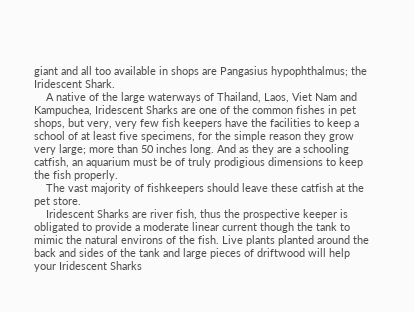giant and all too available in shops are Pangasius hypophthalmus; the Iridescent Shark.
    A native of the large waterways of Thailand, Laos, Viet Nam and Kampuchea, Iridescent Sharks are one of the common fishes in pet shops, but very, very few fish keepers have the facilities to keep a school of at least five specimens, for the simple reason they grow very large; more than 50 inches long. And as they are a schooling catfish, an aquarium must be of truly prodigious dimensions to keep the fish properly.
    The vast majority of fishkeepers should leave these catfish at the pet store.
    Iridescent Sharks are river fish, thus the prospective keeper is obligated to provide a moderate linear current though the tank to mimic the natural environs of the fish. Live plants planted around the back and sides of the tank and large pieces of driftwood will help your Iridescent Sharks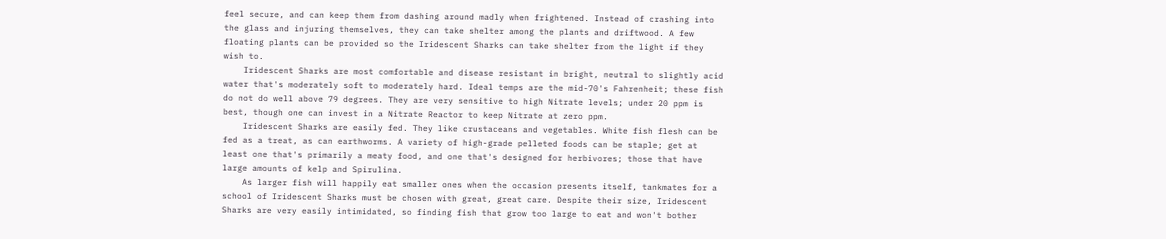feel secure, and can keep them from dashing around madly when frightened. Instead of crashing into the glass and injuring themselves, they can take shelter among the plants and driftwood. A few floating plants can be provided so the Iridescent Sharks can take shelter from the light if they wish to.
    Iridescent Sharks are most comfortable and disease resistant in bright, neutral to slightly acid water that's moderately soft to moderately hard. Ideal temps are the mid-70's Fahrenheit; these fish do not do well above 79 degrees. They are very sensitive to high Nitrate levels; under 20 ppm is best, though one can invest in a Nitrate Reactor to keep Nitrate at zero ppm.
    Iridescent Sharks are easily fed. They like crustaceans and vegetables. White fish flesh can be fed as a treat, as can earthworms. A variety of high-grade pelleted foods can be staple; get at least one that's primarily a meaty food, and one that's designed for herbivores; those that have large amounts of kelp and Spirulina.
    As larger fish will happily eat smaller ones when the occasion presents itself, tankmates for a school of Iridescent Sharks must be chosen with great, great care. Despite their size, Iridescent Sharks are very easily intimidated, so finding fish that grow too large to eat and won't bother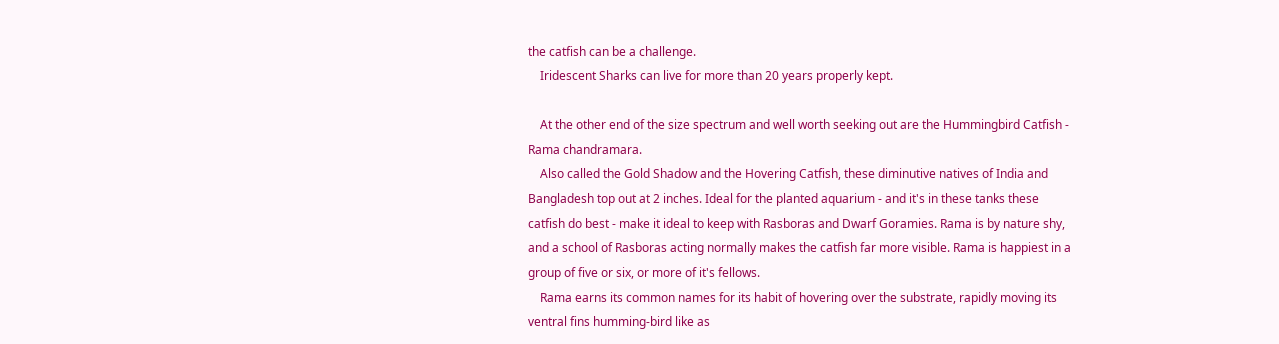the catfish can be a challenge.
    Iridescent Sharks can live for more than 20 years properly kept.

    At the other end of the size spectrum and well worth seeking out are the Hummingbird Catfish - Rama chandramara.
    Also called the Gold Shadow and the Hovering Catfish, these diminutive natives of India and Bangladesh top out at 2 inches. Ideal for the planted aquarium - and it's in these tanks these catfish do best - make it ideal to keep with Rasboras and Dwarf Goramies. Rama is by nature shy, and a school of Rasboras acting normally makes the catfish far more visible. Rama is happiest in a group of five or six, or more of it's fellows.
    Rama earns its common names for its habit of hovering over the substrate, rapidly moving its ventral fins humming-bird like as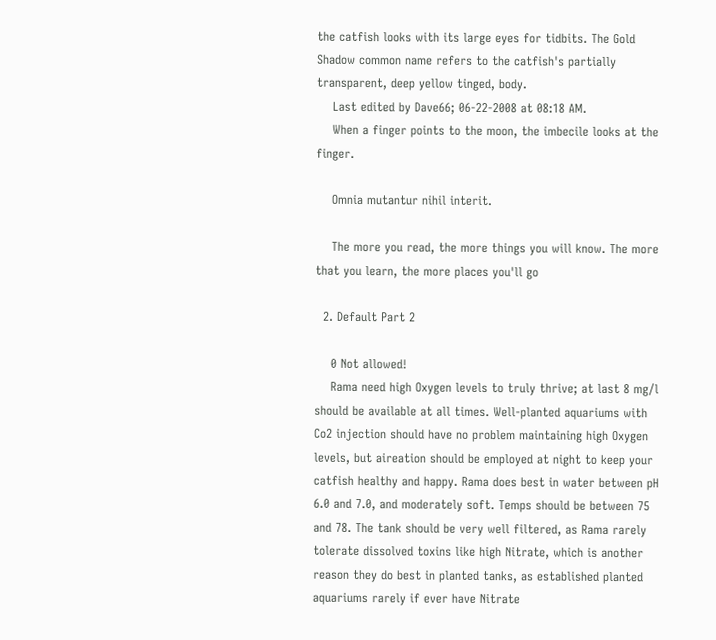the catfish looks with its large eyes for tidbits. The Gold Shadow common name refers to the catfish's partially transparent, deep yellow tinged, body.
    Last edited by Dave66; 06-22-2008 at 08:18 AM.
    When a finger points to the moon, the imbecile looks at the finger.

    Omnia mutantur nihil interit.

    The more you read, the more things you will know. The more that you learn, the more places you'll go

  2. Default Part 2

    0 Not allowed!
    Rama need high Oxygen levels to truly thrive; at last 8 mg/l should be available at all times. Well-planted aquariums with Co2 injection should have no problem maintaining high Oxygen levels, but aireation should be employed at night to keep your catfish healthy and happy. Rama does best in water between pH 6.0 and 7.0, and moderately soft. Temps should be between 75 and 78. The tank should be very well filtered, as Rama rarely tolerate dissolved toxins like high Nitrate, which is another reason they do best in planted tanks, as established planted aquariums rarely if ever have Nitrate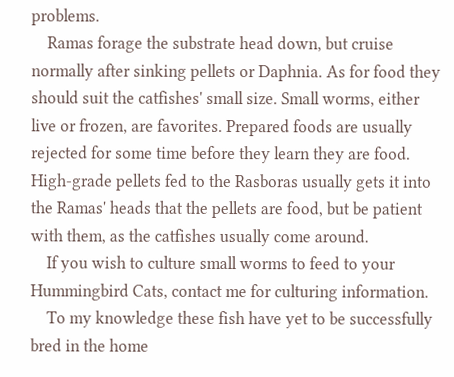problems.
    Ramas forage the substrate head down, but cruise normally after sinking pellets or Daphnia. As for food they should suit the catfishes' small size. Small worms, either live or frozen, are favorites. Prepared foods are usually rejected for some time before they learn they are food. High-grade pellets fed to the Rasboras usually gets it into the Ramas' heads that the pellets are food, but be patient with them, as the catfishes usually come around.
    If you wish to culture small worms to feed to your Hummingbird Cats, contact me for culturing information.
    To my knowledge these fish have yet to be successfully bred in the home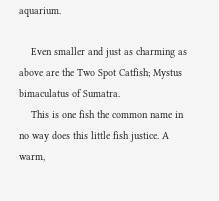aquarium.

    Even smaller and just as charming as above are the Two Spot Catfish; Mystus bimaculatus of Sumatra.
    This is one fish the common name in no way does this little fish justice. A warm,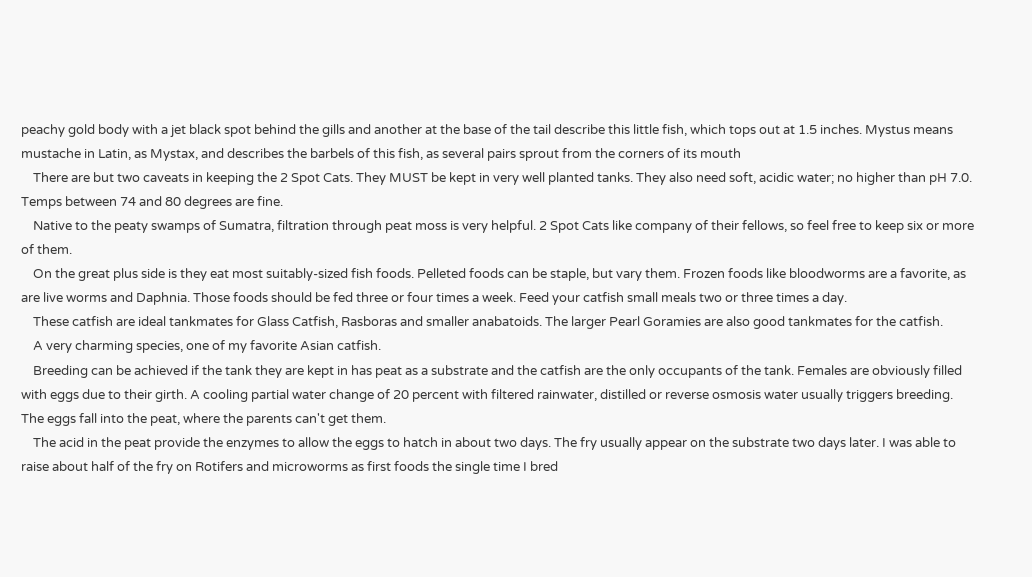peachy gold body with a jet black spot behind the gills and another at the base of the tail describe this little fish, which tops out at 1.5 inches. Mystus means mustache in Latin, as Mystax, and describes the barbels of this fish, as several pairs sprout from the corners of its mouth
    There are but two caveats in keeping the 2 Spot Cats. They MUST be kept in very well planted tanks. They also need soft, acidic water; no higher than pH 7.0. Temps between 74 and 80 degrees are fine.
    Native to the peaty swamps of Sumatra, filtration through peat moss is very helpful. 2 Spot Cats like company of their fellows, so feel free to keep six or more of them.
    On the great plus side is they eat most suitably-sized fish foods. Pelleted foods can be staple, but vary them. Frozen foods like bloodworms are a favorite, as are live worms and Daphnia. Those foods should be fed three or four times a week. Feed your catfish small meals two or three times a day.
    These catfish are ideal tankmates for Glass Catfish, Rasboras and smaller anabatoids. The larger Pearl Goramies are also good tankmates for the catfish.
    A very charming species, one of my favorite Asian catfish.
    Breeding can be achieved if the tank they are kept in has peat as a substrate and the catfish are the only occupants of the tank. Females are obviously filled with eggs due to their girth. A cooling partial water change of 20 percent with filtered rainwater, distilled or reverse osmosis water usually triggers breeding. The eggs fall into the peat, where the parents can't get them.
    The acid in the peat provide the enzymes to allow the eggs to hatch in about two days. The fry usually appear on the substrate two days later. I was able to raise about half of the fry on Rotifers and microworms as first foods the single time I bred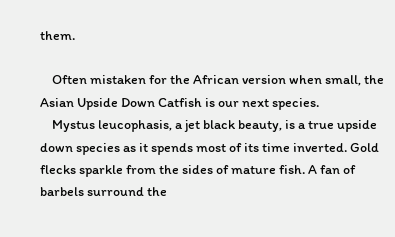them.

    Often mistaken for the African version when small, the Asian Upside Down Catfish is our next species.
    Mystus leucophasis, a jet black beauty, is a true upside down species as it spends most of its time inverted. Gold flecks sparkle from the sides of mature fish. A fan of barbels surround the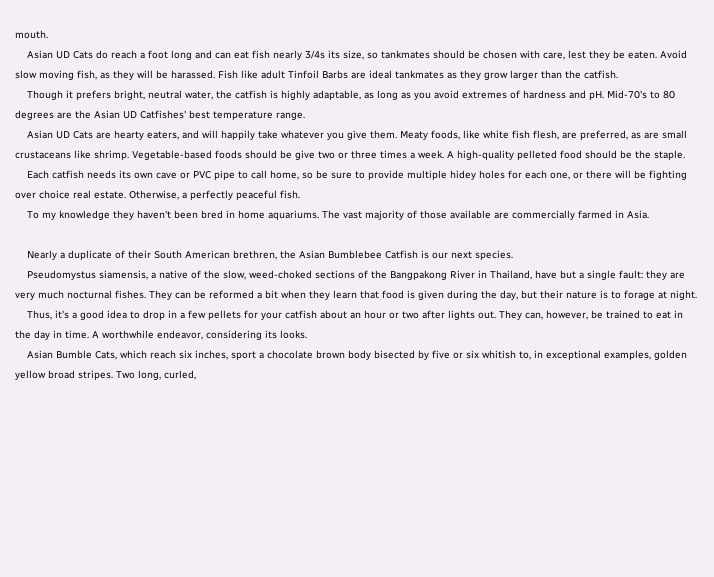mouth.
    Asian UD Cats do reach a foot long and can eat fish nearly 3/4s its size, so tankmates should be chosen with care, lest they be eaten. Avoid slow moving fish, as they will be harassed. Fish like adult Tinfoil Barbs are ideal tankmates as they grow larger than the catfish.
    Though it prefers bright, neutral water, the catfish is highly adaptable, as long as you avoid extremes of hardness and pH. Mid-70's to 80 degrees are the Asian UD Catfishes' best temperature range.
    Asian UD Cats are hearty eaters, and will happily take whatever you give them. Meaty foods, like white fish flesh, are preferred, as are small crustaceans like shrimp. Vegetable-based foods should be give two or three times a week. A high-quality pelleted food should be the staple.
    Each catfish needs its own cave or PVC pipe to call home, so be sure to provide multiple hidey holes for each one, or there will be fighting over choice real estate. Otherwise, a perfectly peaceful fish.
    To my knowledge they haven't been bred in home aquariums. The vast majority of those available are commercially farmed in Asia.

    Nearly a duplicate of their South American brethren, the Asian Bumblebee Catfish is our next species.
    Pseudomystus siamensis, a native of the slow, weed-choked sections of the Bangpakong River in Thailand, have but a single fault: they are very much nocturnal fishes. They can be reformed a bit when they learn that food is given during the day, but their nature is to forage at night.
    Thus, it's a good idea to drop in a few pellets for your catfish about an hour or two after lights out. They can, however, be trained to eat in the day in time. A worthwhile endeavor, considering its looks.
    Asian Bumble Cats, which reach six inches, sport a chocolate brown body bisected by five or six whitish to, in exceptional examples, golden yellow broad stripes. Two long, curled,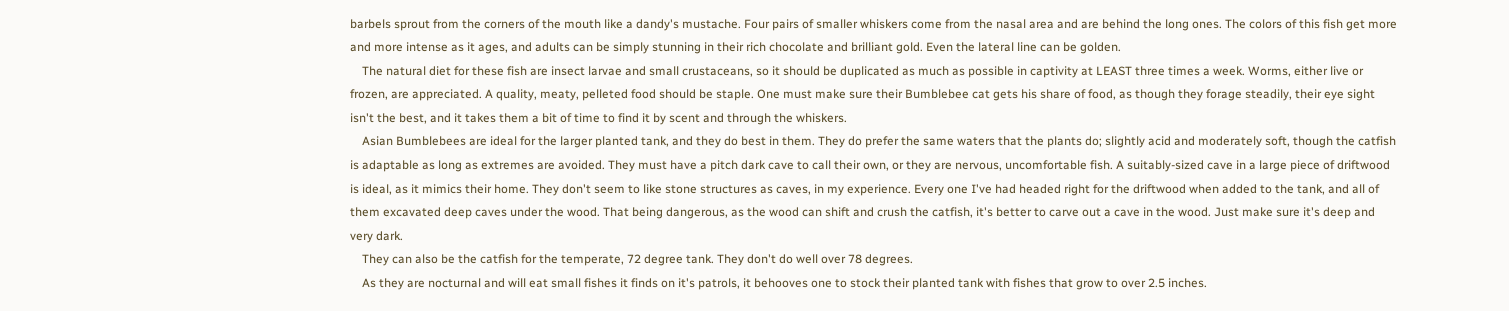barbels sprout from the corners of the mouth like a dandy's mustache. Four pairs of smaller whiskers come from the nasal area and are behind the long ones. The colors of this fish get more and more intense as it ages, and adults can be simply stunning in their rich chocolate and brilliant gold. Even the lateral line can be golden.
    The natural diet for these fish are insect larvae and small crustaceans, so it should be duplicated as much as possible in captivity at LEAST three times a week. Worms, either live or frozen, are appreciated. A quality, meaty, pelleted food should be staple. One must make sure their Bumblebee cat gets his share of food, as though they forage steadily, their eye sight isn't the best, and it takes them a bit of time to find it by scent and through the whiskers.
    Asian Bumblebees are ideal for the larger planted tank, and they do best in them. They do prefer the same waters that the plants do; slightly acid and moderately soft, though the catfish is adaptable as long as extremes are avoided. They must have a pitch dark cave to call their own, or they are nervous, uncomfortable fish. A suitably-sized cave in a large piece of driftwood is ideal, as it mimics their home. They don't seem to like stone structures as caves, in my experience. Every one I've had headed right for the driftwood when added to the tank, and all of them excavated deep caves under the wood. That being dangerous, as the wood can shift and crush the catfish, it's better to carve out a cave in the wood. Just make sure it's deep and very dark.
    They can also be the catfish for the temperate, 72 degree tank. They don't do well over 78 degrees.
    As they are nocturnal and will eat small fishes it finds on it's patrols, it behooves one to stock their planted tank with fishes that grow to over 2.5 inches.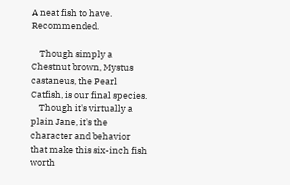A neat fish to have. Recommended.

    Though simply a Chestnut brown, Mystus castaneus, the Pearl Catfish, is our final species.
    Though it's virtually a plain Jane, it's the character and behavior that make this six-inch fish worth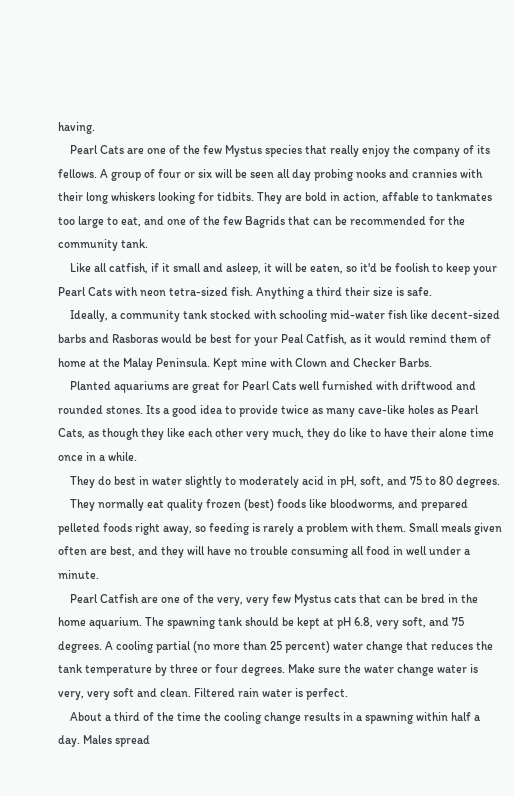having.
    Pearl Cats are one of the few Mystus species that really enjoy the company of its fellows. A group of four or six will be seen all day probing nooks and crannies with their long whiskers looking for tidbits. They are bold in action, affable to tankmates too large to eat, and one of the few Bagrids that can be recommended for the community tank.
    Like all catfish, if it small and asleep, it will be eaten, so it'd be foolish to keep your Pearl Cats with neon tetra-sized fish. Anything a third their size is safe.
    Ideally, a community tank stocked with schooling mid-water fish like decent-sized barbs and Rasboras would be best for your Peal Catfish, as it would remind them of home at the Malay Peninsula. Kept mine with Clown and Checker Barbs.
    Planted aquariums are great for Pearl Cats well furnished with driftwood and rounded stones. Its a good idea to provide twice as many cave-like holes as Pearl Cats, as though they like each other very much, they do like to have their alone time once in a while.
    They do best in water slightly to moderately acid in pH, soft, and 75 to 80 degrees.
    They normally eat quality frozen (best) foods like bloodworms, and prepared pelleted foods right away, so feeding is rarely a problem with them. Small meals given often are best, and they will have no trouble consuming all food in well under a minute.
    Pearl Catfish are one of the very, very few Mystus cats that can be bred in the home aquarium. The spawning tank should be kept at pH 6.8, very soft, and 75 degrees. A cooling partial (no more than 25 percent) water change that reduces the tank temperature by three or four degrees. Make sure the water change water is very, very soft and clean. Filtered rain water is perfect.
    About a third of the time the cooling change results in a spawning within half a day. Males spread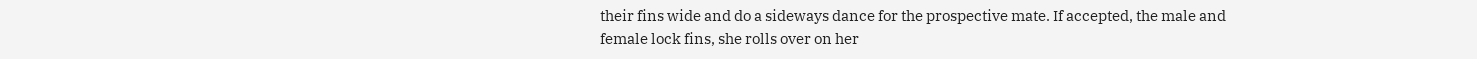their fins wide and do a sideways dance for the prospective mate. If accepted, the male and female lock fins, she rolls over on her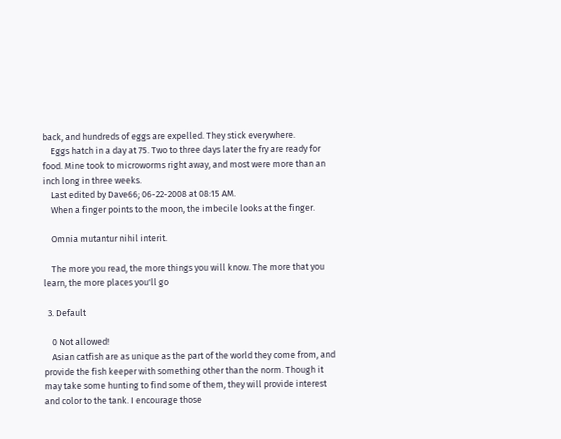back, and hundreds of eggs are expelled. They stick everywhere.
    Eggs hatch in a day at 75. Two to three days later the fry are ready for food. Mine took to microworms right away, and most were more than an inch long in three weeks.
    Last edited by Dave66; 06-22-2008 at 08:15 AM.
    When a finger points to the moon, the imbecile looks at the finger.

    Omnia mutantur nihil interit.

    The more you read, the more things you will know. The more that you learn, the more places you'll go

  3. Default

    0 Not allowed!
    Asian catfish are as unique as the part of the world they come from, and provide the fish keeper with something other than the norm. Though it may take some hunting to find some of them, they will provide interest and color to the tank. I encourage those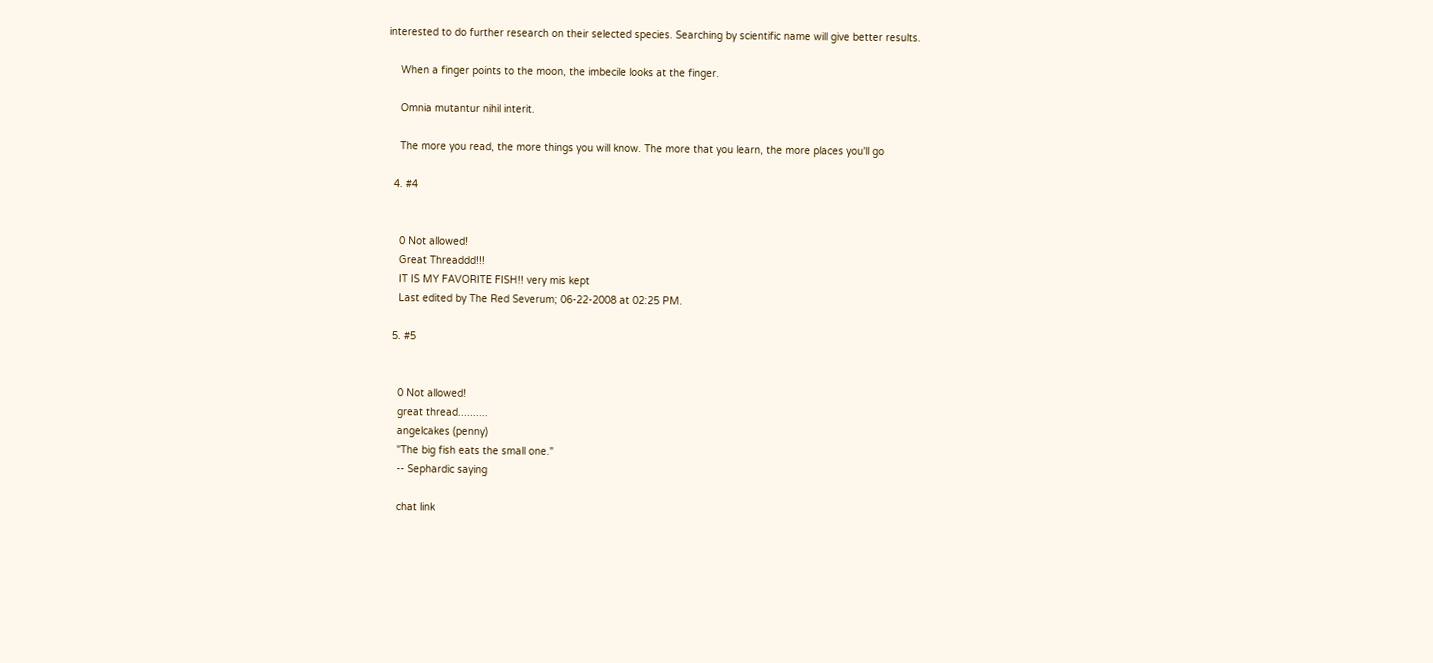interested to do further research on their selected species. Searching by scientific name will give better results.

    When a finger points to the moon, the imbecile looks at the finger.

    Omnia mutantur nihil interit.

    The more you read, the more things you will know. The more that you learn, the more places you'll go

  4. #4


    0 Not allowed!
    Great Threaddd!!!
    IT IS MY FAVORITE FISH!! very mis kept
    Last edited by The Red Severum; 06-22-2008 at 02:25 PM.

  5. #5


    0 Not allowed!
    great thread..........
    angelcakes (penny)
    "The big fish eats the small one."
    -- Sephardic saying

    chat link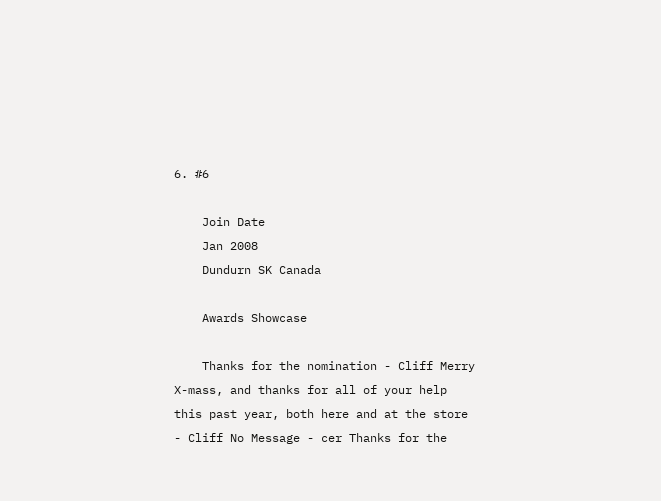6. #6

    Join Date
    Jan 2008
    Dundurn SK Canada

    Awards Showcase

    Thanks for the nomination - Cliff Merry X-mass, and thanks for all of your help this past year, both here and at the store - Cliff No Message - cer Thanks for the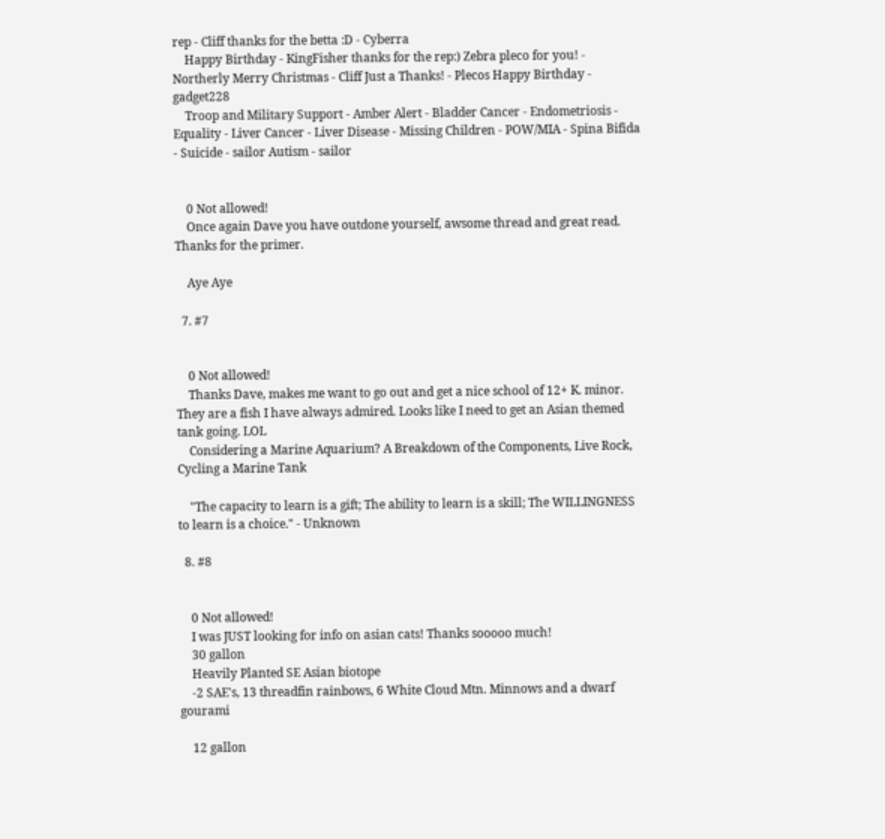rep - Cliff thanks for the betta :D - Cyberra
    Happy Birthday - KingFisher thanks for the rep:) Zebra pleco for you! - Northerly Merry Christmas - Cliff Just a Thanks! - Plecos Happy Birthday - gadget228
    Troop and Military Support - Amber Alert - Bladder Cancer - Endometriosis - Equality - Liver Cancer - Liver Disease - Missing Children - POW/MIA - Spina Bifida - Suicide - sailor Autism - sailor


    0 Not allowed!
    Once again Dave you have outdone yourself, awsome thread and great read. Thanks for the primer.

    Aye Aye

  7. #7


    0 Not allowed!
    Thanks Dave, makes me want to go out and get a nice school of 12+ K. minor. They are a fish I have always admired. Looks like I need to get an Asian themed tank going. LOL
    Considering a Marine Aquarium? A Breakdown of the Components, Live Rock, Cycling a Marine Tank

    "The capacity to learn is a gift; The ability to learn is a skill; The WILLINGNESS to learn is a choice." - Unknown

  8. #8


    0 Not allowed!
    I was JUST looking for info on asian cats! Thanks sooooo much!
    30 gallon
    Heavily Planted SE Asian biotope
    -2 SAE's, 13 threadfin rainbows, 6 White Cloud Mtn. Minnows and a dwarf gourami

    12 gallon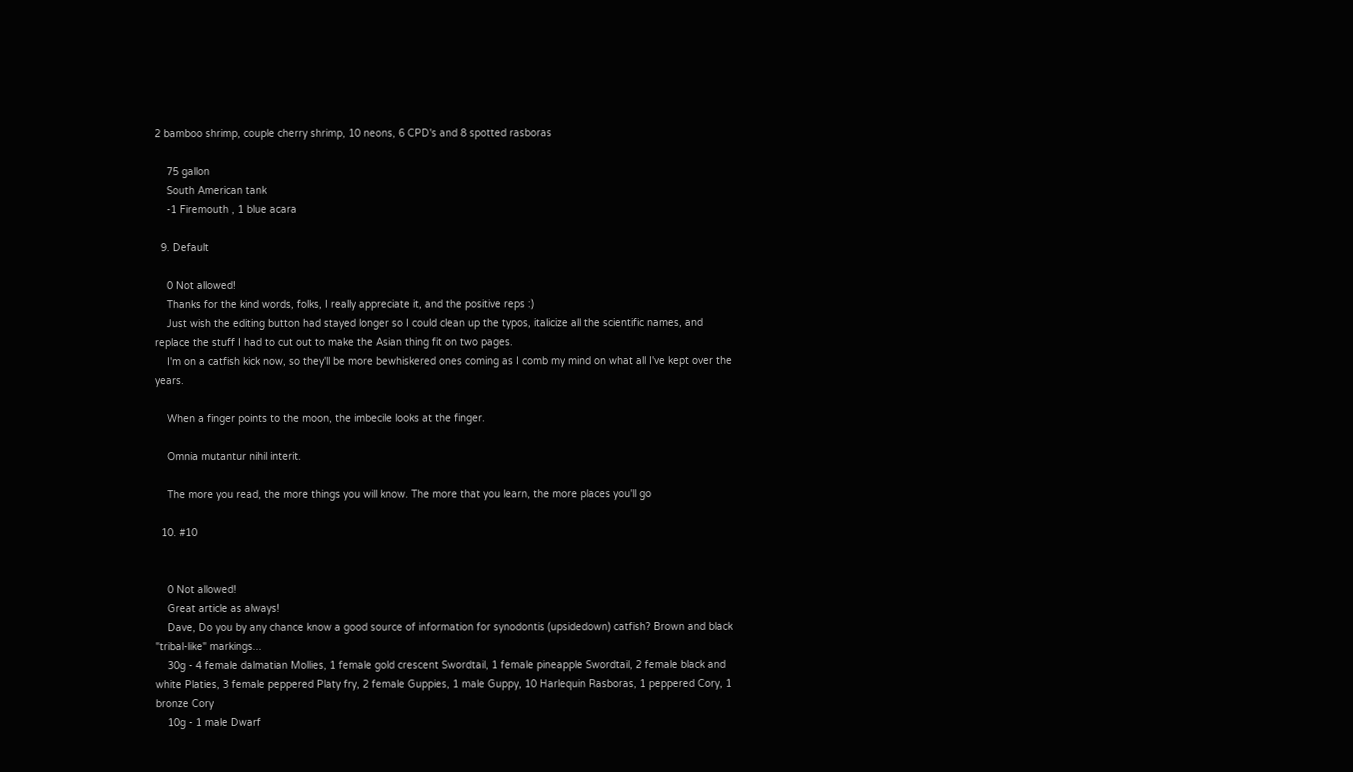2 bamboo shrimp, couple cherry shrimp, 10 neons, 6 CPD's and 8 spotted rasboras

    75 gallon
    South American tank
    -1 Firemouth , 1 blue acara

  9. Default

    0 Not allowed!
    Thanks for the kind words, folks, I really appreciate it, and the positive reps :)
    Just wish the editing button had stayed longer so I could clean up the typos, italicize all the scientific names, and replace the stuff I had to cut out to make the Asian thing fit on two pages.
    I'm on a catfish kick now, so they'll be more bewhiskered ones coming as I comb my mind on what all I've kept over the years.

    When a finger points to the moon, the imbecile looks at the finger.

    Omnia mutantur nihil interit.

    The more you read, the more things you will know. The more that you learn, the more places you'll go

  10. #10


    0 Not allowed!
    Great article as always!
    Dave, Do you by any chance know a good source of information for synodontis (upsidedown) catfish? Brown and black "tribal-like" markings...
    30g - 4 female dalmatian Mollies, 1 female gold crescent Swordtail, 1 female pineapple Swordtail, 2 female black and white Platies, 3 female peppered Platy fry, 2 female Guppies, 1 male Guppy, 10 Harlequin Rasboras, 1 peppered Cory, 1 bronze Cory
    10g - 1 male Dwarf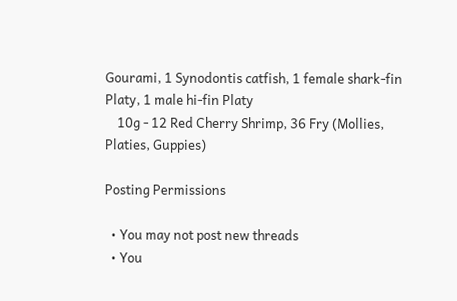Gourami, 1 Synodontis catfish, 1 female shark-fin Platy, 1 male hi-fin Platy
    10g - 12 Red Cherry Shrimp, 36 Fry (Mollies, Platies, Guppies)

Posting Permissions

  • You may not post new threads
  • You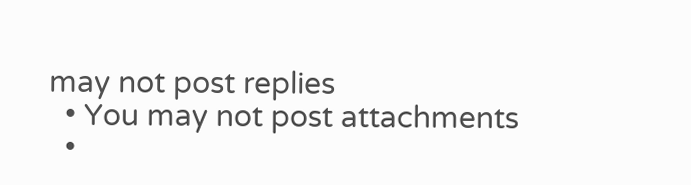may not post replies
  • You may not post attachments
  •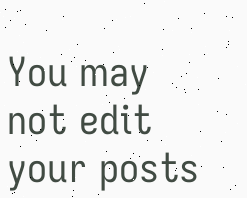You may not edit your posts